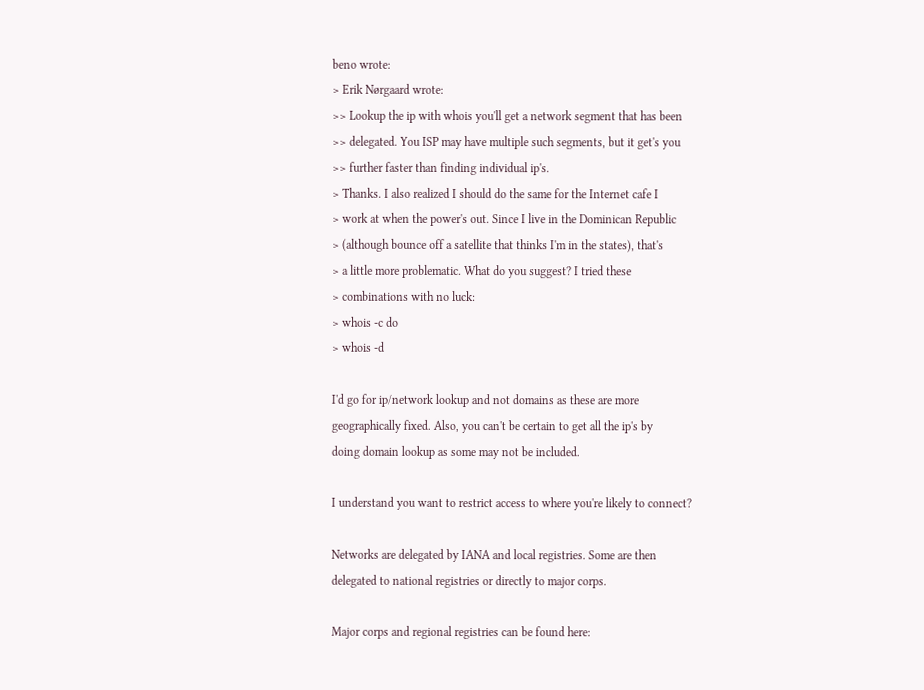beno wrote:
> Erik Nørgaard wrote:
>> Lookup the ip with whois you'll get a network segment that has been
>> delegated. You ISP may have multiple such segments, but it get's you
>> further faster than finding individual ip's.
> Thanks. I also realized I should do the same for the Internet cafe I
> work at when the power's out. Since I live in the Dominican Republic
> (although bounce off a satellite that thinks I'm in the states), that's
> a little more problematic. What do you suggest? I tried these
> combinations with no luck:
> whois -c do
> whois -d

I'd go for ip/network lookup and not domains as these are more
geographically fixed. Also, you can't be certain to get all the ip's by
doing domain lookup as some may not be included.

I understand you want to restrict access to where you're likely to connect?

Networks are delegated by IANA and local registries. Some are then
delegated to national registries or directly to major corps.

Major corps and regional registries can be found here: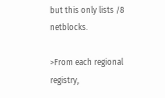but this only lists /8 netblocks.

>From each regional registry,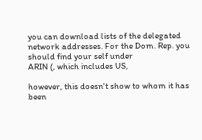you can download lists of the delegated
network addresses. For the Dom. Rep. you should find your self under
ARIN (, which includes US,

however, this doesn't show to whom it has been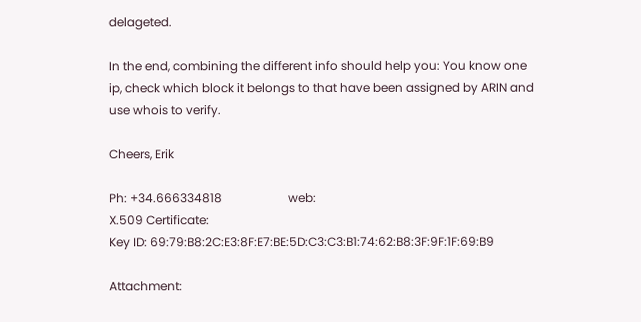delageted.

In the end, combining the different info should help you: You know one
ip, check which block it belongs to that have been assigned by ARIN and
use whois to verify.

Cheers, Erik

Ph: +34.666334818                      web:
X.509 Certificate:
Key ID: 69:79:B8:2C:E3:8F:E7:BE:5D:C3:C3:B1:74:62:B8:3F:9F:1F:69:B9

Attachment: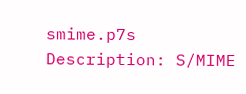smime.p7s
Description: S/MIME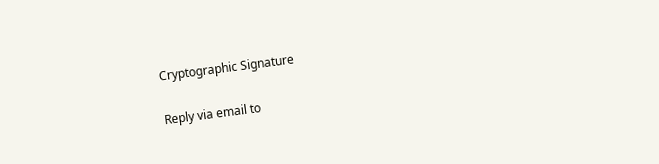Cryptographic Signature

Reply via email to